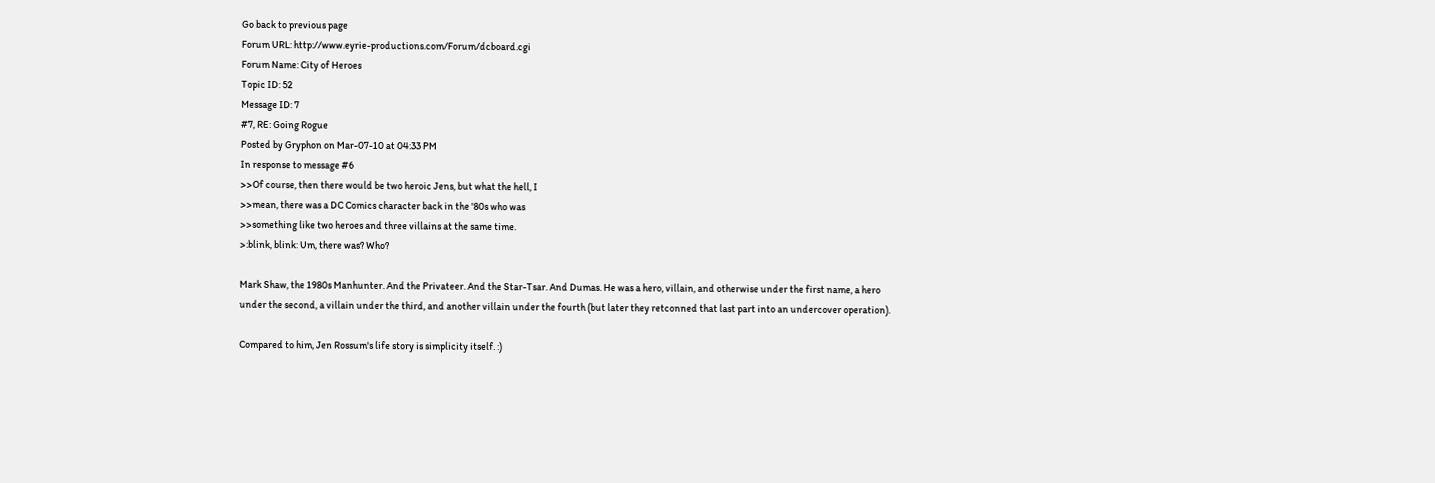Go back to previous page
Forum URL: http://www.eyrie-productions.com/Forum/dcboard.cgi
Forum Name: City of Heroes
Topic ID: 52
Message ID: 7
#7, RE: Going Rogue
Posted by Gryphon on Mar-07-10 at 04:33 PM
In response to message #6
>>Of course, then there would be two heroic Jens, but what the hell, I
>>mean, there was a DC Comics character back in the '80s who was
>>something like two heroes and three villains at the same time.
>:blink, blink: Um, there was? Who?

Mark Shaw, the 1980s Manhunter. And the Privateer. And the Star-Tsar. And Dumas. He was a hero, villain, and otherwise under the first name, a hero under the second, a villain under the third, and another villain under the fourth (but later they retconned that last part into an undercover operation).

Compared to him, Jen Rossum's life story is simplicity itself. :)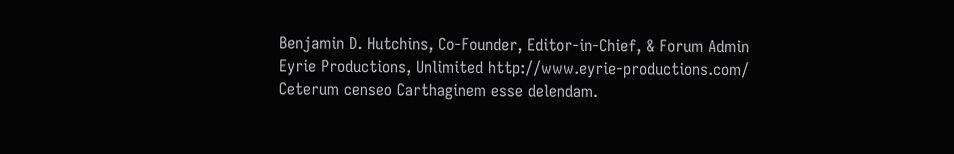Benjamin D. Hutchins, Co-Founder, Editor-in-Chief, & Forum Admin
Eyrie Productions, Unlimited http://www.eyrie-productions.com/
Ceterum censeo Carthaginem esse delendam.